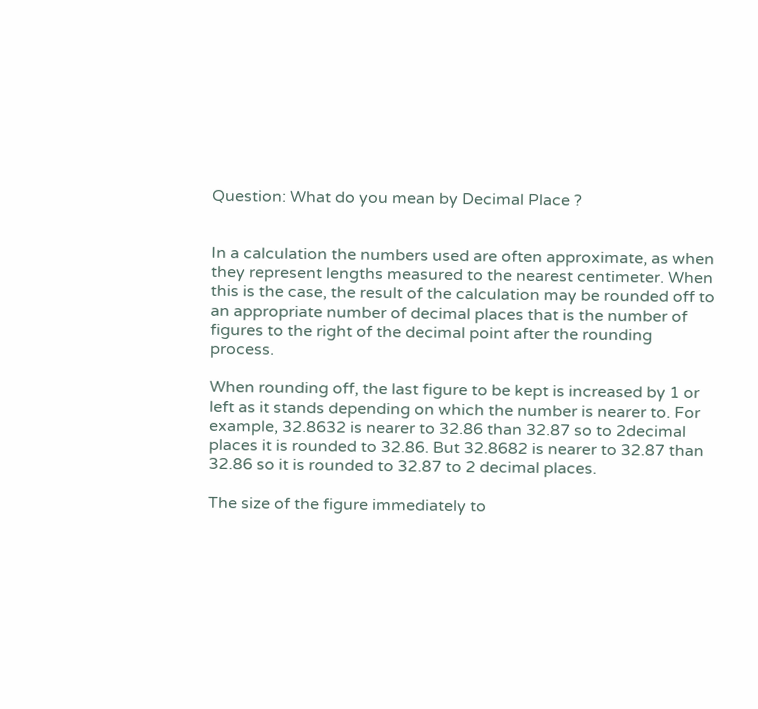Question: What do you mean by Decimal Place ?


In a calculation the numbers used are often approximate, as when they represent lengths measured to the nearest centimeter. When this is the case, the result of the calculation may be rounded off to an appropriate number of decimal places that is the number of figures to the right of the decimal point after the rounding process.

When rounding off, the last figure to be kept is increased by 1 or left as it stands depending on which the number is nearer to. For example, 32.8632 is nearer to 32.86 than 32.87 so to 2decimal places it is rounded to 32.86. But 32.8682 is nearer to 32.87 than 32.86 so it is rounded to 32.87 to 2 decimal places.

The size of the figure immediately to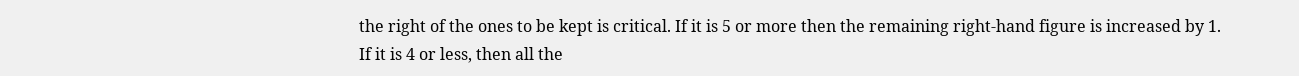the right of the ones to be kept is critical. If it is 5 or more then the remaining right-hand figure is increased by 1. If it is 4 or less, then all the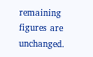remaining figures are unchanged.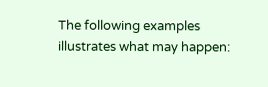The following examples illustrates what may happen: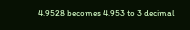4.9528 becomes 4.953 to 3 decimal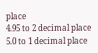place
4.95 to 2 decimal place
5.0 to 1 decimal place